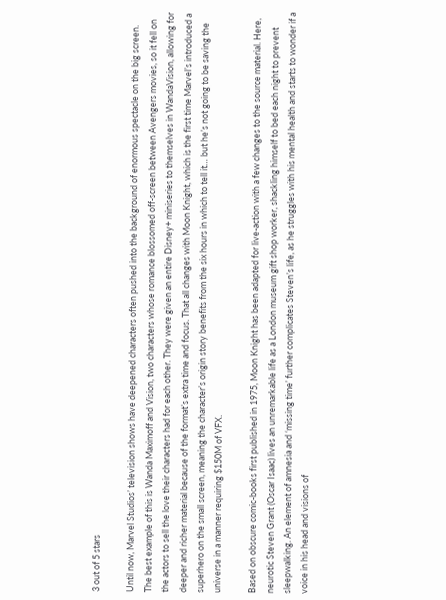3 out of 5 stars

Until now, Marvel Studios’ television shows have deepened characters often pushed into the background of enormous spectacle on the big screen. The best example of this is Wanda Maximoff and Vision, two characters whose romance blossomed off-screen between Avengers movies, so it fell on the actors to sell the love their characters had for each other. They were given an entire Disney+ miniseries to themselves in WandaVision, allowing for deeper and richer material because of the format’s extra time and focus. That all changes with Moon Knight, which is the first time Marvel’s introduced a superhero on the small screen, meaning the character’s origin story benefits from the six hours in which to tell it… but he’s not going to be saving the universe in a manner requiring $150M of VFX.

Based on obscure comic-books first published in 1975, Moon Knight has been adapted for live-action with a few changes to the source material. Here, neurotic Steven Grant (Oscar Isaac) lives an unremarkable life as a London museum gift shop worker, shackling himself to bed each night to prevent sleepwalking. An element of amnesia and ‘missing time’ further complicates Steven’s life, as he struggles with his mental health and starts to wonder if a voice in his head and visions of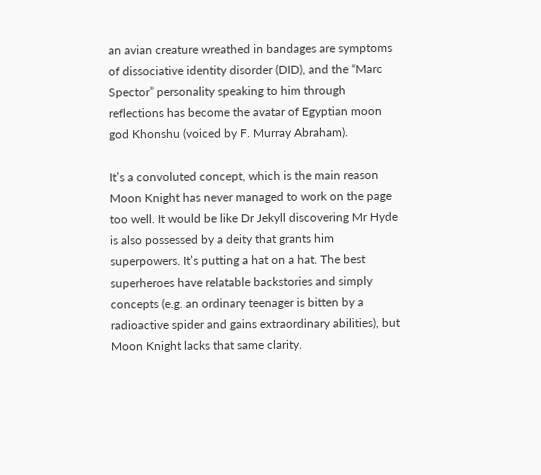an avian creature wreathed in bandages are symptoms of dissociative identity disorder (DID), and the “Marc Spector” personality speaking to him through reflections has become the avatar of Egyptian moon god Khonshu (voiced by F. Murray Abraham).

It’s a convoluted concept, which is the main reason Moon Knight has never managed to work on the page too well. It would be like Dr Jekyll discovering Mr Hyde is also possessed by a deity that grants him superpowers. It’s putting a hat on a hat. The best superheroes have relatable backstories and simply concepts (e.g. an ordinary teenager is bitten by a radioactive spider and gains extraordinary abilities), but Moon Knight lacks that same clarity.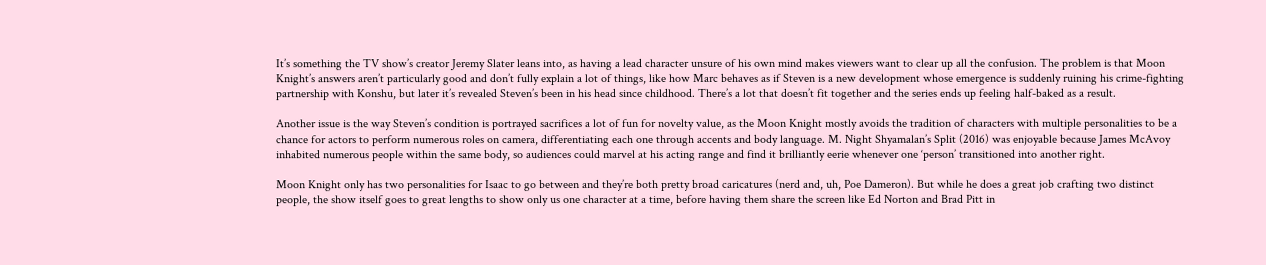It’s something the TV show’s creator Jeremy Slater leans into, as having a lead character unsure of his own mind makes viewers want to clear up all the confusion. The problem is that Moon Knight’s answers aren’t particularly good and don’t fully explain a lot of things, like how Marc behaves as if Steven is a new development whose emergence is suddenly ruining his crime-fighting partnership with Konshu, but later it’s revealed Steven’s been in his head since childhood. There’s a lot that doesn’t fit together and the series ends up feeling half-baked as a result.

Another issue is the way Steven’s condition is portrayed sacrifices a lot of fun for novelty value, as the Moon Knight mostly avoids the tradition of characters with multiple personalities to be a chance for actors to perform numerous roles on camera, differentiating each one through accents and body language. M. Night Shyamalan’s Split (2016) was enjoyable because James McAvoy inhabited numerous people within the same body, so audiences could marvel at his acting range and find it brilliantly eerie whenever one ‘person’ transitioned into another right.

Moon Knight only has two personalities for Isaac to go between and they’re both pretty broad caricatures (nerd and, uh, Poe Dameron). But while he does a great job crafting two distinct people, the show itself goes to great lengths to show only us one character at a time, before having them share the screen like Ed Norton and Brad Pitt in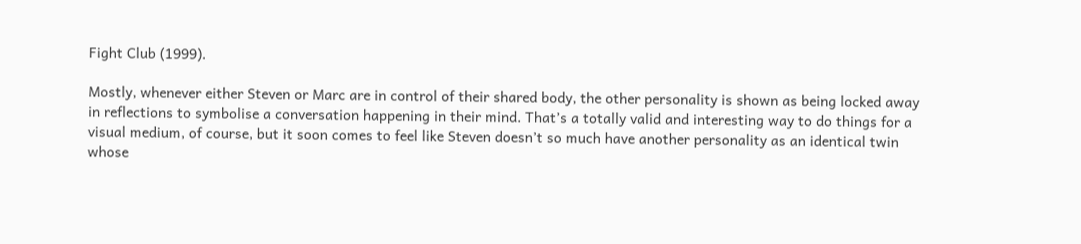Fight Club (1999).

Mostly, whenever either Steven or Marc are in control of their shared body, the other personality is shown as being locked away in reflections to symbolise a conversation happening in their mind. That’s a totally valid and interesting way to do things for a visual medium, of course, but it soon comes to feel like Steven doesn’t so much have another personality as an identical twin whose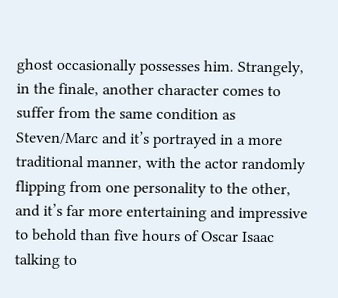ghost occasionally possesses him. Strangely, in the finale, another character comes to suffer from the same condition as Steven/Marc and it’s portrayed in a more traditional manner, with the actor randomly flipping from one personality to the other, and it’s far more entertaining and impressive to behold than five hours of Oscar Isaac talking to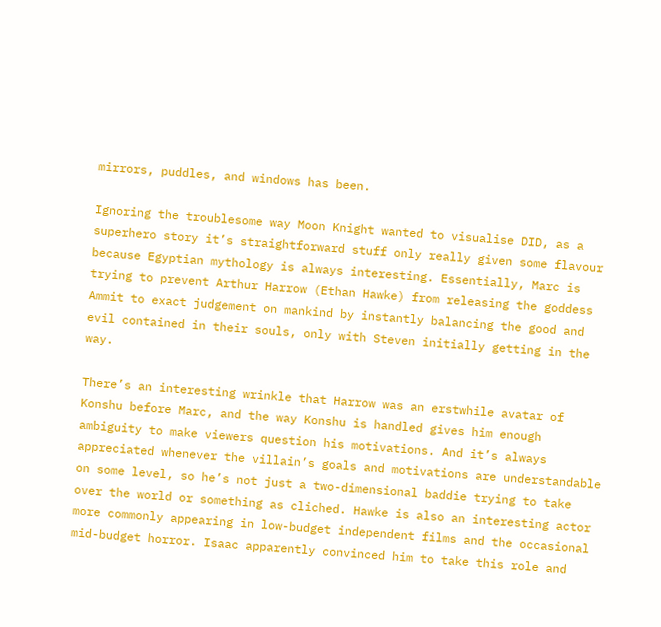mirrors, puddles, and windows has been.

Ignoring the troublesome way Moon Knight wanted to visualise DID, as a superhero story it’s straightforward stuff only really given some flavour because Egyptian mythology is always interesting. Essentially, Marc is trying to prevent Arthur Harrow (Ethan Hawke) from releasing the goddess Ammit to exact judgement on mankind by instantly balancing the good and evil contained in their souls, only with Steven initially getting in the way.

There’s an interesting wrinkle that Harrow was an erstwhile avatar of Konshu before Marc, and the way Konshu is handled gives him enough ambiguity to make viewers question his motivations. And it’s always appreciated whenever the villain’s goals and motivations are understandable on some level, so he’s not just a two-dimensional baddie trying to take over the world or something as cliched. Hawke is also an interesting actor more commonly appearing in low-budget independent films and the occasional mid-budget horror. Isaac apparently convinced him to take this role and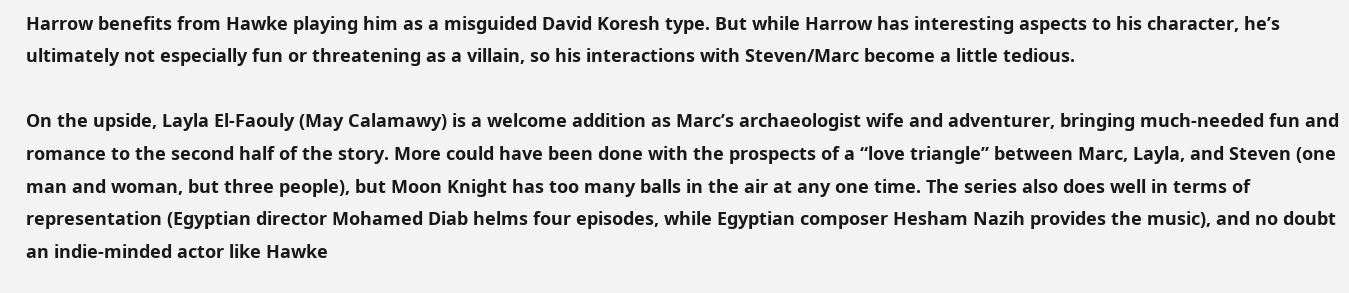Harrow benefits from Hawke playing him as a misguided David Koresh type. But while Harrow has interesting aspects to his character, he’s ultimately not especially fun or threatening as a villain, so his interactions with Steven/Marc become a little tedious.

On the upside, Layla El-Faouly (May Calamawy) is a welcome addition as Marc’s archaeologist wife and adventurer, bringing much-needed fun and romance to the second half of the story. More could have been done with the prospects of a “love triangle” between Marc, Layla, and Steven (one man and woman, but three people), but Moon Knight has too many balls in the air at any one time. The series also does well in terms of representation (Egyptian director Mohamed Diab helms four episodes, while Egyptian composer Hesham Nazih provides the music), and no doubt an indie-minded actor like Hawke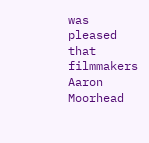was pleased that filmmakers Aaron Moorhead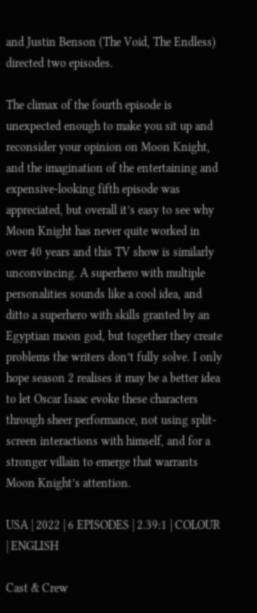and Justin Benson (The Void, The Endless) directed two episodes.

The climax of the fourth episode is unexpected enough to make you sit up and reconsider your opinion on Moon Knight, and the imagination of the entertaining and expensive-looking fifth episode was appreciated, but overall it’s easy to see why Moon Knight has never quite worked in over 40 years and this TV show is similarly unconvincing. A superhero with multiple personalities sounds like a cool idea, and ditto a superhero with skills granted by an Egyptian moon god, but together they create problems the writers don’t fully solve. I only hope season 2 realises it may be a better idea to let Oscar Isaac evoke these characters through sheer performance, not using split-screen interactions with himself, and for a stronger villain to emerge that warrants Moon Knight’s attention.

USA | 2022 | 6 EPISODES | 2.39:1 | COLOUR | ENGLISH

Cast & Crew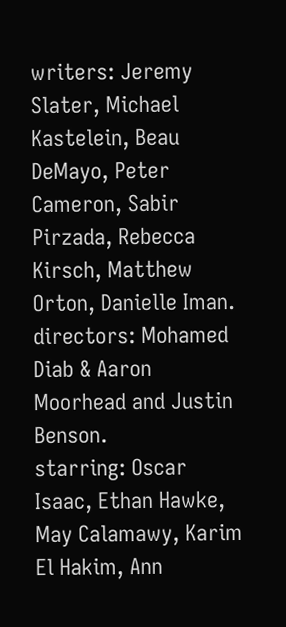writers: Jeremy Slater, Michael Kastelein, Beau DeMayo, Peter Cameron, Sabir Pirzada, Rebecca Kirsch, Matthew Orton, Danielle Iman.
directors: Mohamed Diab & Aaron Moorhead and Justin Benson.
starring: Oscar Isaac, Ethan Hawke, May Calamawy, Karim El Hakim, Ann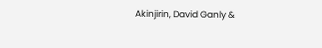Akinjirin, David Ganly &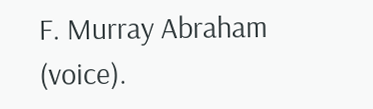F. Murray Abraham (voice).